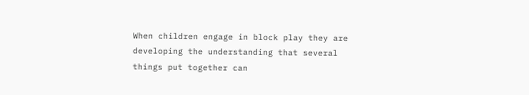When children engage in block play they are developing the understanding that several things put together can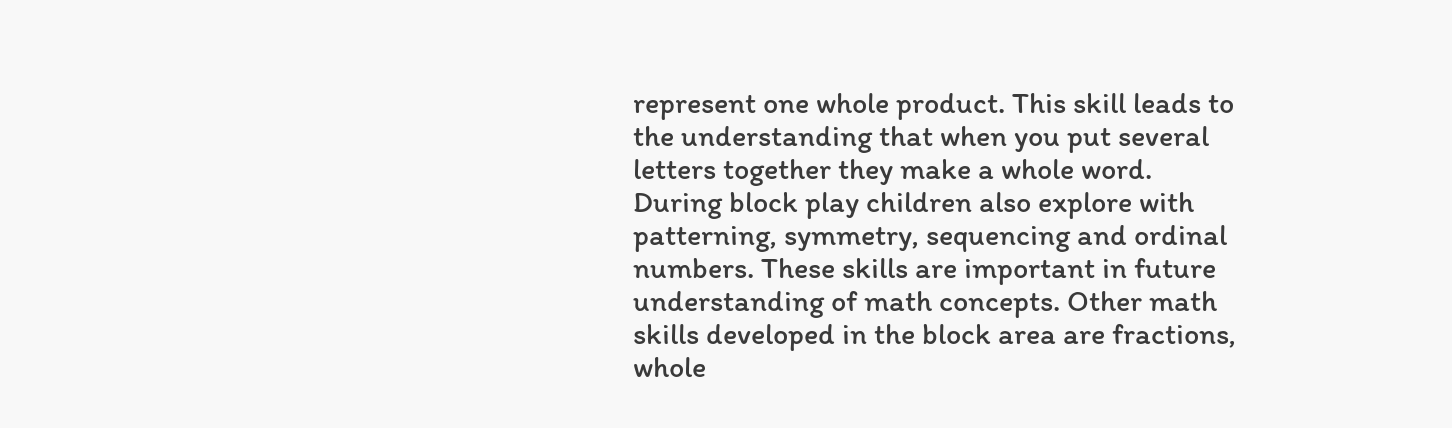represent one whole product. This skill leads to the understanding that when you put several letters together they make a whole word. During block play children also explore with patterning, symmetry, sequencing and ordinal numbers. These skills are important in future understanding of math concepts. Other math skills developed in the block area are fractions, whole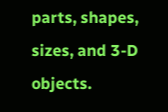parts, shapes, sizes, and 3-D objects.